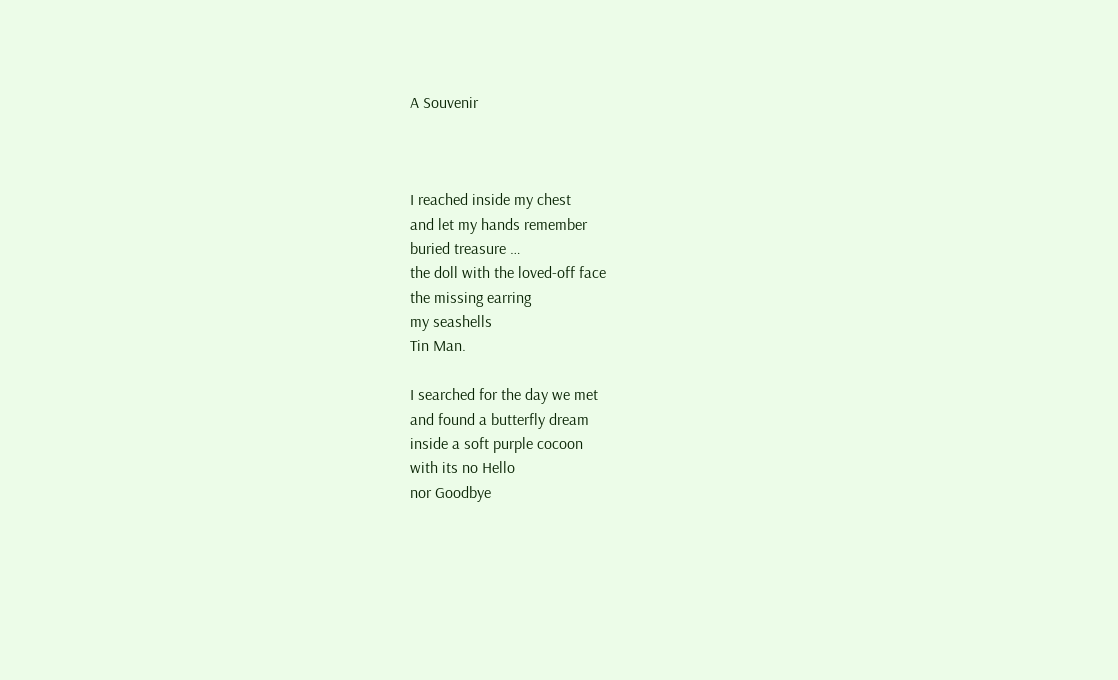A Souvenir



I reached inside my chest
and let my hands remember
buried treasure …
the doll with the loved-off face
the missing earring
my seashells
Tin Man.

I searched for the day we met
and found a butterfly dream
inside a soft purple cocoon
with its no Hello
nor Goodbye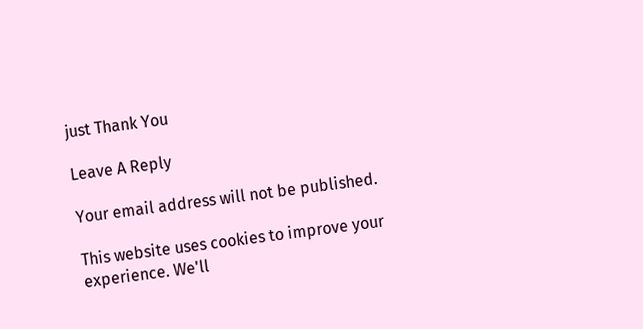just Thank You

Leave A Reply

Your email address will not be published.

This website uses cookies to improve your experience. We'll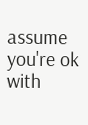assume you're ok with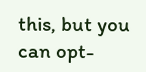this, but you can opt-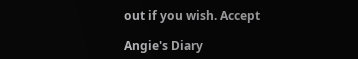out if you wish. Accept

Angie's Diary